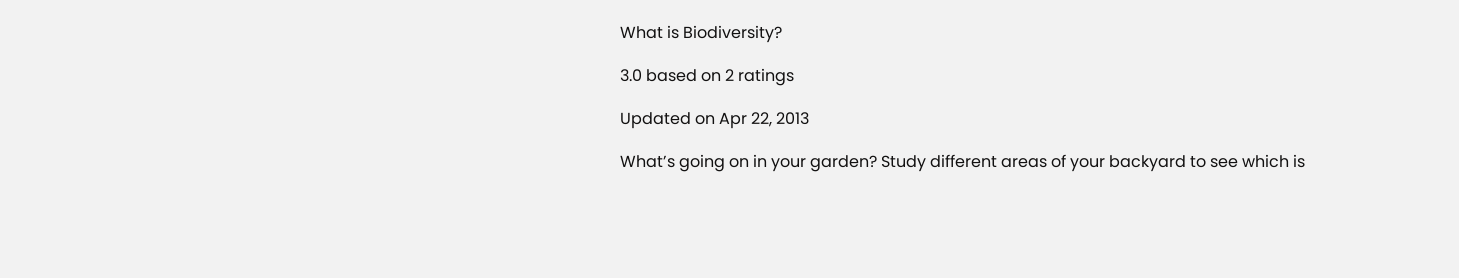What is Biodiversity?

3.0 based on 2 ratings

Updated on Apr 22, 2013

What’s going on in your garden? Study different areas of your backyard to see which is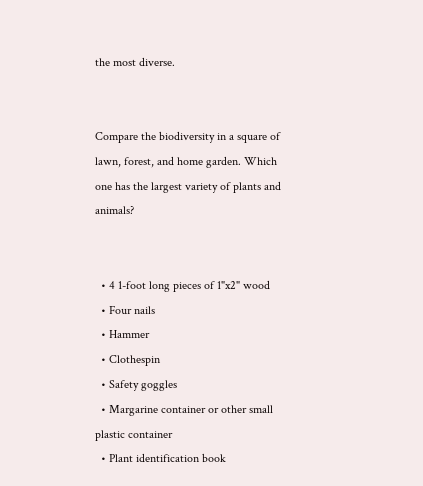the most diverse.


Compare the biodiversity in a square of lawn, forest, and home garden. Which one has the largest variety of plants and animals?


  • 4 1-foot long pieces of 1"x2" wood
  • Four nails
  • Hammer
  • Clothespin
  • Safety goggles
  • Margarine container or other small plastic container
  • Plant identification book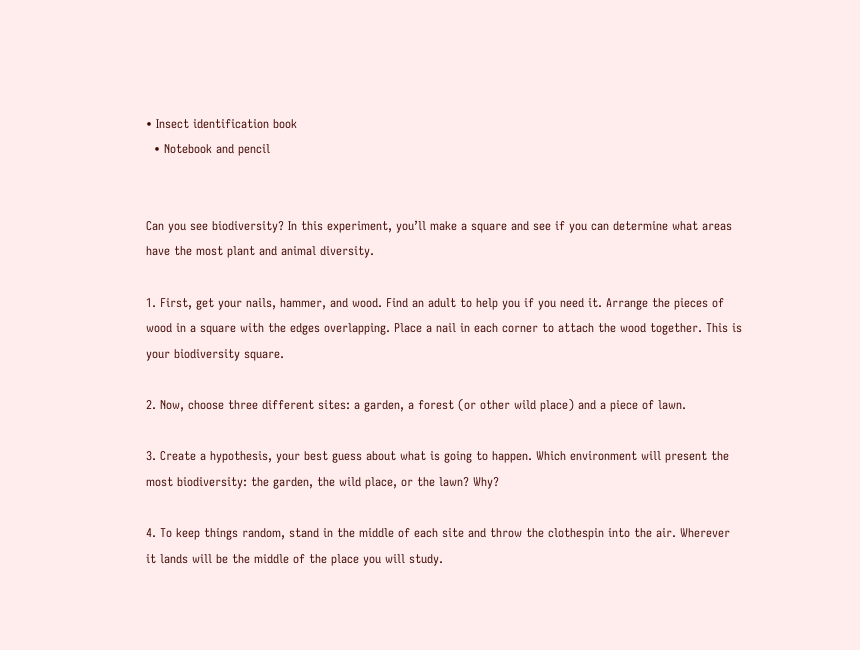• Insect identification book
  • Notebook and pencil


Can you see biodiversity? In this experiment, you’ll make a square and see if you can determine what areas have the most plant and animal diversity.

1. First, get your nails, hammer, and wood. Find an adult to help you if you need it. Arrange the pieces of wood in a square with the edges overlapping. Place a nail in each corner to attach the wood together. This is your biodiversity square.

2. Now, choose three different sites: a garden, a forest (or other wild place) and a piece of lawn.

3. Create a hypothesis, your best guess about what is going to happen. Which environment will present the most biodiversity: the garden, the wild place, or the lawn? Why?

4. To keep things random, stand in the middle of each site and throw the clothespin into the air. Wherever it lands will be the middle of the place you will study.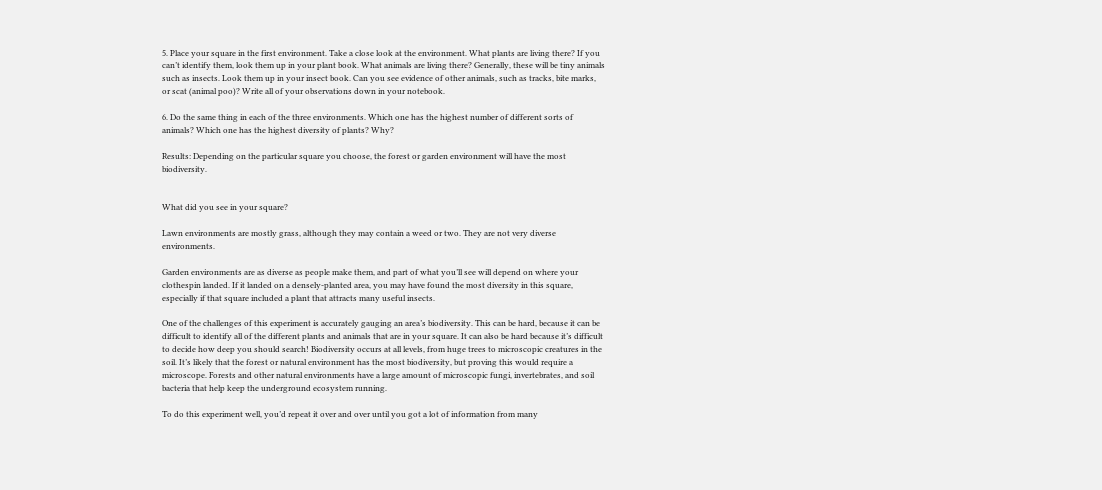5. Place your square in the first environment. Take a close look at the environment. What plants are living there? If you can’t identify them, look them up in your plant book. What animals are living there? Generally, these will be tiny animals such as insects. Look them up in your insect book. Can you see evidence of other animals, such as tracks, bite marks, or scat (animal poo)? Write all of your observations down in your notebook.

6. Do the same thing in each of the three environments. Which one has the highest number of different sorts of animals? Which one has the highest diversity of plants? Why?

Results: Depending on the particular square you choose, the forest or garden environment will have the most biodiversity.


What did you see in your square?

Lawn environments are mostly grass, although they may contain a weed or two. They are not very diverse environments.

Garden environments are as diverse as people make them, and part of what you’ll see will depend on where your clothespin landed. If it landed on a densely-planted area, you may have found the most diversity in this square, especially if that square included a plant that attracts many useful insects.

One of the challenges of this experiment is accurately gauging an area’s biodiversity. This can be hard, because it can be difficult to identify all of the different plants and animals that are in your square. It can also be hard because it’s difficult to decide how deep you should search! Biodiversity occurs at all levels, from huge trees to microscopic creatures in the soil. It’s likely that the forest or natural environment has the most biodiversity, but proving this would require a microscope. Forests and other natural environments have a large amount of microscopic fungi, invertebrates, and soil bacteria that help keep the underground ecosystem running.

To do this experiment well, you’d repeat it over and over until you got a lot of information from many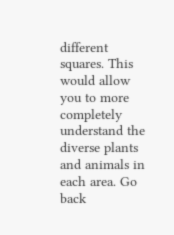different squares. This would allow you to more completely understand the diverse plants and animals in each area. Go back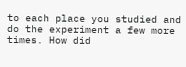to each place you studied and do the experiment a few more times. How did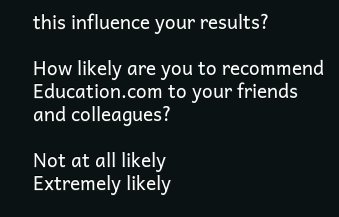this influence your results?

How likely are you to recommend Education.com to your friends and colleagues?

Not at all likely
Extremely likely